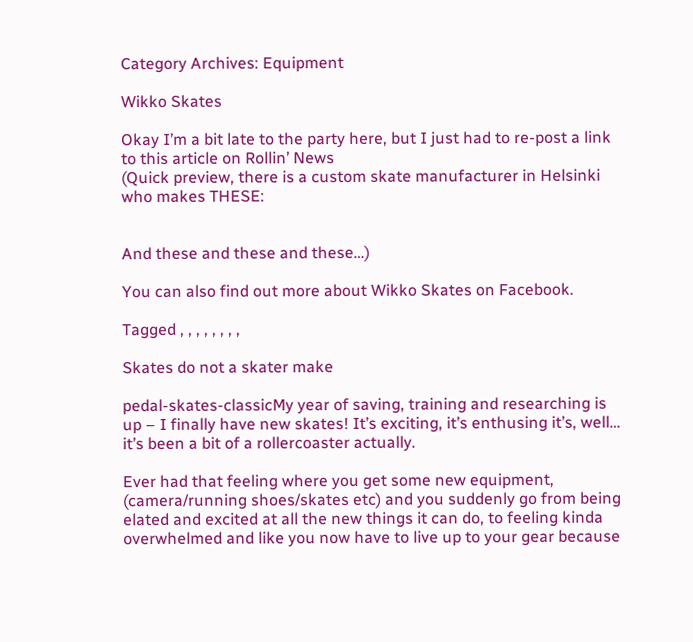Category Archives: Equipment

Wikko Skates

Okay I’m a bit late to the party here, but I just had to re-post a link to this article on Rollin’ News
(Quick preview, there is a custom skate manufacturer in Helsinki who makes THESE:


And these and these and these…)

You can also find out more about Wikko Skates on Facebook.

Tagged , , , , , , , ,

Skates do not a skater make

pedal-skates-classicMy year of saving, training and researching is up – I finally have new skates! It’s exciting, it’s enthusing it’s, well… it’s been a bit of a rollercoaster actually.

Ever had that feeling where you get some new equipment, (camera/running shoes/skates etc) and you suddenly go from being elated and excited at all the new things it can do, to feeling kinda overwhelmed and like you now have to live up to your gear because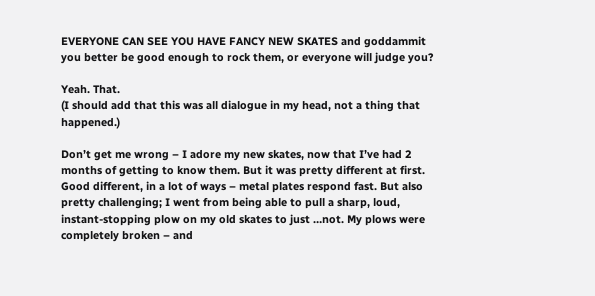EVERYONE CAN SEE YOU HAVE FANCY NEW SKATES and goddammit you better be good enough to rock them, or everyone will judge you?

Yeah. That.
(I should add that this was all dialogue in my head, not a thing that happened.)

Don’t get me wrong – I adore my new skates, now that I’ve had 2 months of getting to know them. But it was pretty different at first. Good different, in a lot of ways – metal plates respond fast. But also pretty challenging; I went from being able to pull a sharp, loud, instant-stopping plow on my old skates to just …not. My plows were completely broken – and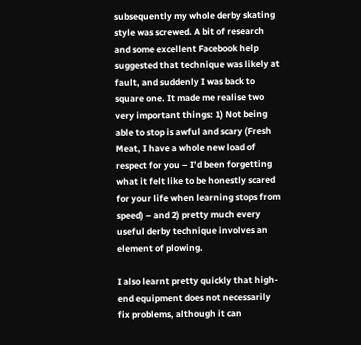subsequently my whole derby skating style was screwed. A bit of research and some excellent Facebook help suggested that technique was likely at fault, and suddenly I was back to square one. It made me realise two very important things: 1) Not being able to stop is awful and scary (Fresh Meat, I have a whole new load of respect for you – I’d been forgetting what it felt like to be honestly scared for your life when learning stops from speed) – and 2) pretty much every useful derby technique involves an element of plowing.

I also learnt pretty quickly that high-end equipment does not necessarily fix problems, although it can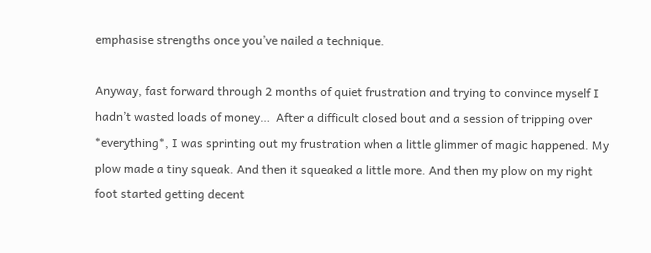emphasise strengths once you’ve nailed a technique.

Anyway, fast forward through 2 months of quiet frustration and trying to convince myself I hadn’t wasted loads of money…  After a difficult closed bout and a session of tripping over *everything*, I was sprinting out my frustration when a little glimmer of magic happened. My plow made a tiny squeak. And then it squeaked a little more. And then my plow on my right foot started getting decent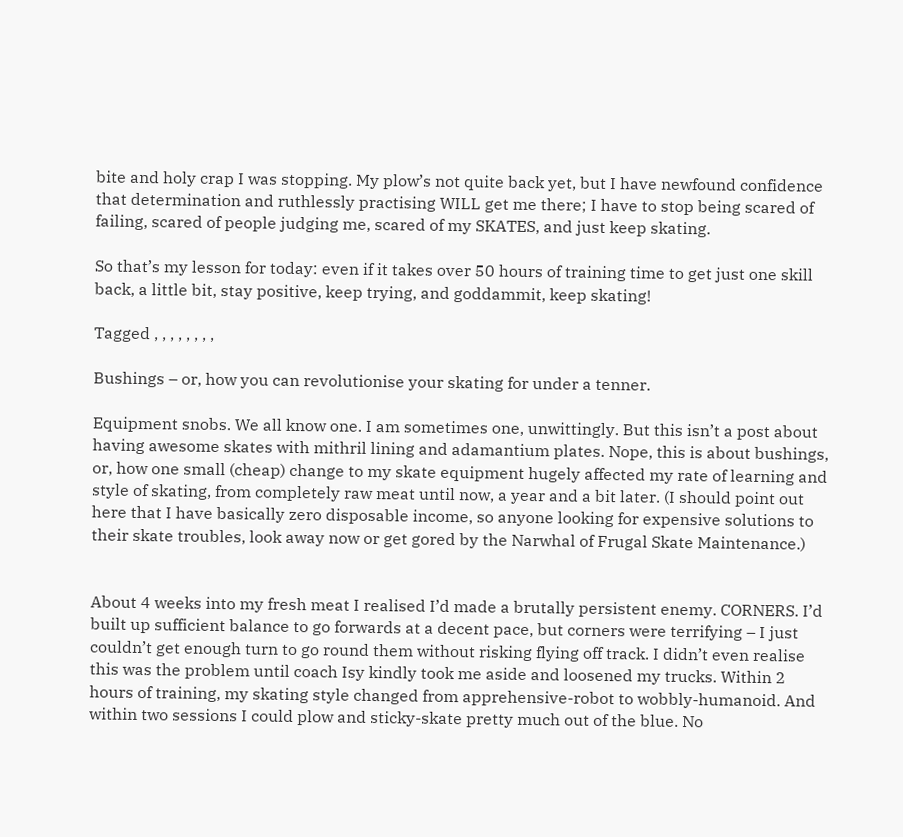bite and holy crap I was stopping. My plow’s not quite back yet, but I have newfound confidence that determination and ruthlessly practising WILL get me there; I have to stop being scared of failing, scared of people judging me, scared of my SKATES, and just keep skating.

So that’s my lesson for today: even if it takes over 50 hours of training time to get just one skill back, a little bit, stay positive, keep trying, and goddammit, keep skating!

Tagged , , , , , , , ,

Bushings – or, how you can revolutionise your skating for under a tenner.

Equipment snobs. We all know one. I am sometimes one, unwittingly. But this isn’t a post about having awesome skates with mithril lining and adamantium plates. Nope, this is about bushings, or, how one small (cheap) change to my skate equipment hugely affected my rate of learning and style of skating, from completely raw meat until now, a year and a bit later. (I should point out here that I have basically zero disposable income, so anyone looking for expensive solutions to their skate troubles, look away now or get gored by the Narwhal of Frugal Skate Maintenance.)


About 4 weeks into my fresh meat I realised I’d made a brutally persistent enemy. CORNERS. I’d built up sufficient balance to go forwards at a decent pace, but corners were terrifying – I just couldn’t get enough turn to go round them without risking flying off track. I didn’t even realise this was the problem until coach Isy kindly took me aside and loosened my trucks. Within 2 hours of training, my skating style changed from apprehensive-robot to wobbly-humanoid. And within two sessions I could plow and sticky-skate pretty much out of the blue. No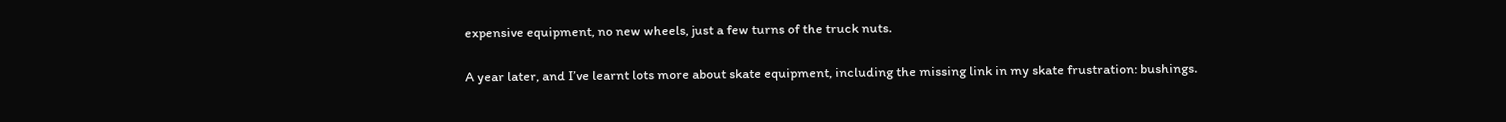expensive equipment, no new wheels, just a few turns of the truck nuts.

A year later, and I’ve learnt lots more about skate equipment, including the missing link in my skate frustration: bushings.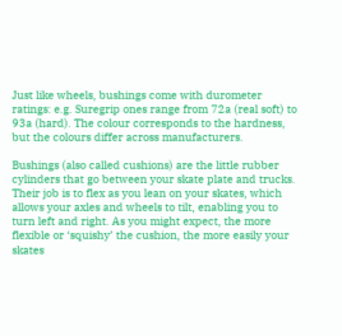Just like wheels, bushings come with durometer ratings: e.g. Suregrip ones range from 72a (real soft) to 93a (hard). The colour corresponds to the hardness, but the colours differ across manufacturers.

Bushings (also called cushions) are the little rubber cylinders that go between your skate plate and trucks. Their job is to flex as you lean on your skates, which allows your axles and wheels to tilt, enabling you to turn left and right. As you might expect, the more flexible or ‘squishy’ the cushion, the more easily your skates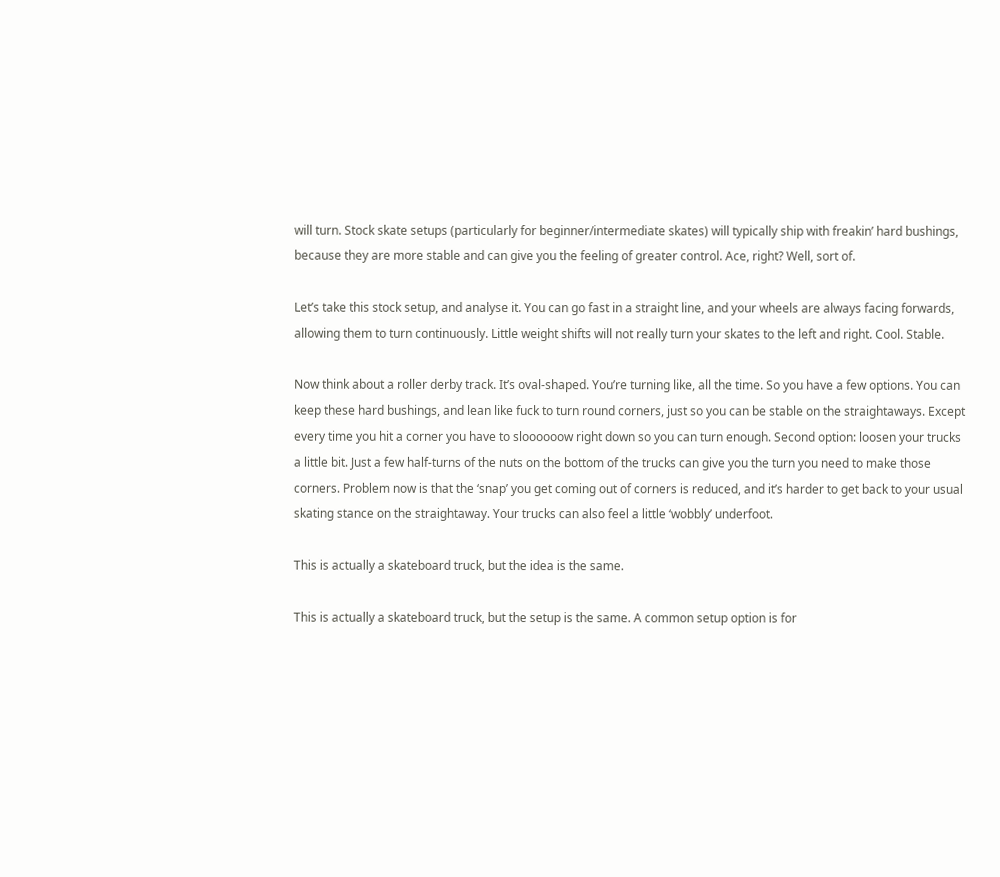will turn. Stock skate setups (particularly for beginner/intermediate skates) will typically ship with freakin’ hard bushings, because they are more stable and can give you the feeling of greater control. Ace, right? Well, sort of.

Let’s take this stock setup, and analyse it. You can go fast in a straight line, and your wheels are always facing forwards, allowing them to turn continuously. Little weight shifts will not really turn your skates to the left and right. Cool. Stable.

Now think about a roller derby track. It’s oval-shaped. You’re turning like, all the time. So you have a few options. You can keep these hard bushings, and lean like fuck to turn round corners, just so you can be stable on the straightaways. Except every time you hit a corner you have to sloooooow right down so you can turn enough. Second option: loosen your trucks a little bit. Just a few half-turns of the nuts on the bottom of the trucks can give you the turn you need to make those corners. Problem now is that the ‘snap’ you get coming out of corners is reduced, and it’s harder to get back to your usual skating stance on the straightaway. Your trucks can also feel a little ‘wobbly’ underfoot.

This is actually a skateboard truck, but the idea is the same.

This is actually a skateboard truck, but the setup is the same. A common setup option is for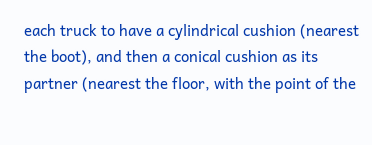each truck to have a cylindrical cushion (nearest the boot), and then a conical cushion as its partner (nearest the floor, with the point of the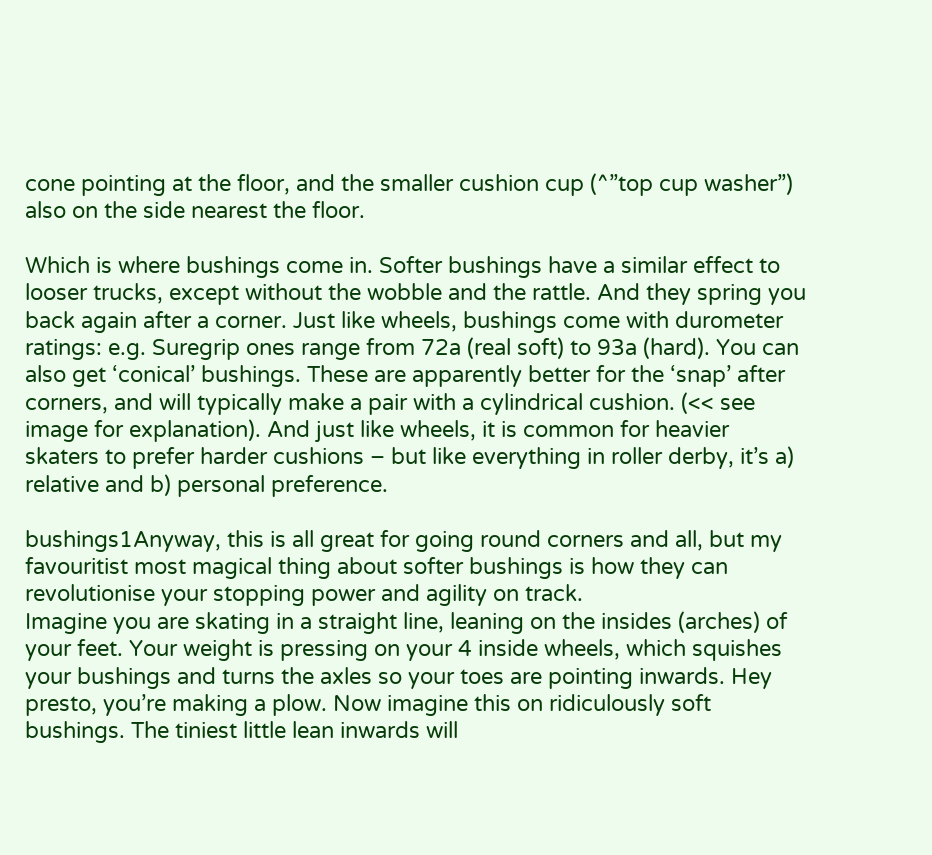cone pointing at the floor, and the smaller cushion cup (^”top cup washer”) also on the side nearest the floor.

Which is where bushings come in. Softer bushings have a similar effect to looser trucks, except without the wobble and the rattle. And they spring you back again after a corner. Just like wheels, bushings come with durometer ratings: e.g. Suregrip ones range from 72a (real soft) to 93a (hard). You can also get ‘conical’ bushings. These are apparently better for the ‘snap’ after corners, and will typically make a pair with a cylindrical cushion. (<< see image for explanation). And just like wheels, it is common for heavier skaters to prefer harder cushions – but like everything in roller derby, it’s a) relative and b) personal preference.

bushings1Anyway, this is all great for going round corners and all, but my favouritist most magical thing about softer bushings is how they can revolutionise your stopping power and agility on track.
Imagine you are skating in a straight line, leaning on the insides (arches) of your feet. Your weight is pressing on your 4 inside wheels, which squishes your bushings and turns the axles so your toes are pointing inwards. Hey presto, you’re making a plow. Now imagine this on ridiculously soft bushings. The tiniest little lean inwards will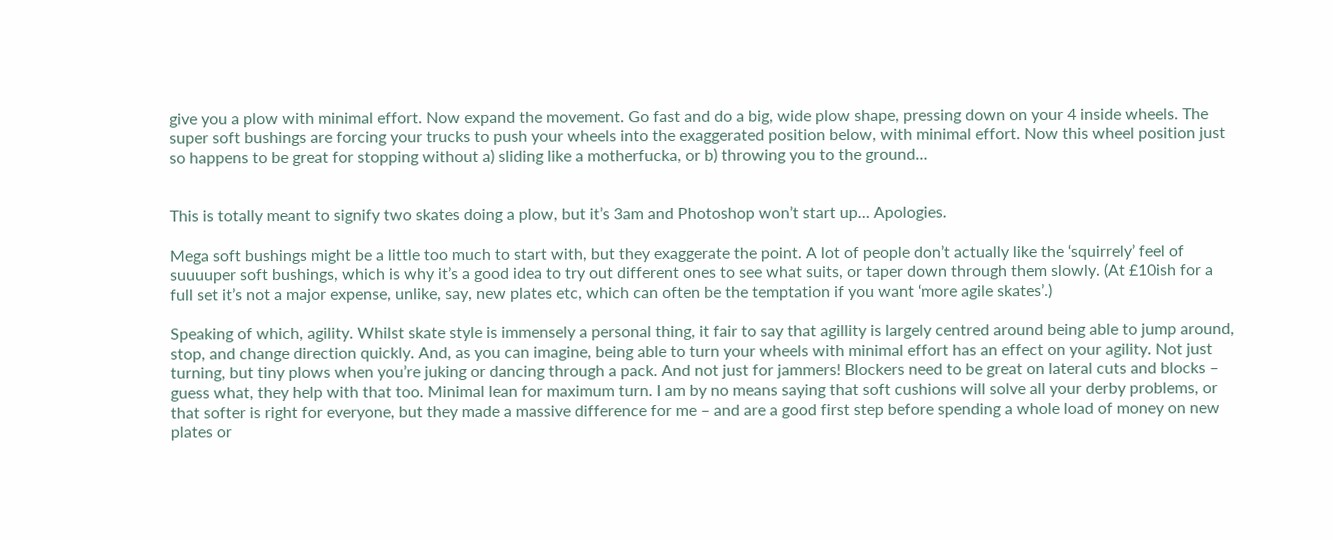give you a plow with minimal effort. Now expand the movement. Go fast and do a big, wide plow shape, pressing down on your 4 inside wheels. The super soft bushings are forcing your trucks to push your wheels into the exaggerated position below, with minimal effort. Now this wheel position just so happens to be great for stopping without a) sliding like a motherfucka, or b) throwing you to the ground…


This is totally meant to signify two skates doing a plow, but it’s 3am and Photoshop won’t start up… Apologies.

Mega soft bushings might be a little too much to start with, but they exaggerate the point. A lot of people don’t actually like the ‘squirrely’ feel of suuuuper soft bushings, which is why it’s a good idea to try out different ones to see what suits, or taper down through them slowly. (At £10ish for a full set it’s not a major expense, unlike, say, new plates etc, which can often be the temptation if you want ‘more agile skates’.)

Speaking of which, agility. Whilst skate style is immensely a personal thing, it fair to say that agillity is largely centred around being able to jump around, stop, and change direction quickly. And, as you can imagine, being able to turn your wheels with minimal effort has an effect on your agility. Not just turning, but tiny plows when you’re juking or dancing through a pack. And not just for jammers! Blockers need to be great on lateral cuts and blocks – guess what, they help with that too. Minimal lean for maximum turn. I am by no means saying that soft cushions will solve all your derby problems, or that softer is right for everyone, but they made a massive difference for me – and are a good first step before spending a whole load of money on new plates or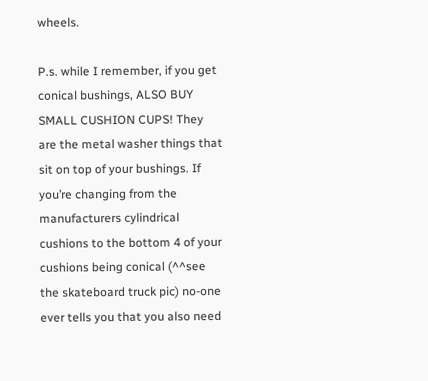wheels.

P.s. while I remember, if you get conical bushings, ALSO BUY SMALL CUSHION CUPS! They are the metal washer things that sit on top of your bushings. If you’re changing from the manufacturers cylindrical cushions to the bottom 4 of your cushions being conical (^^see the skateboard truck pic) no-one ever tells you that you also need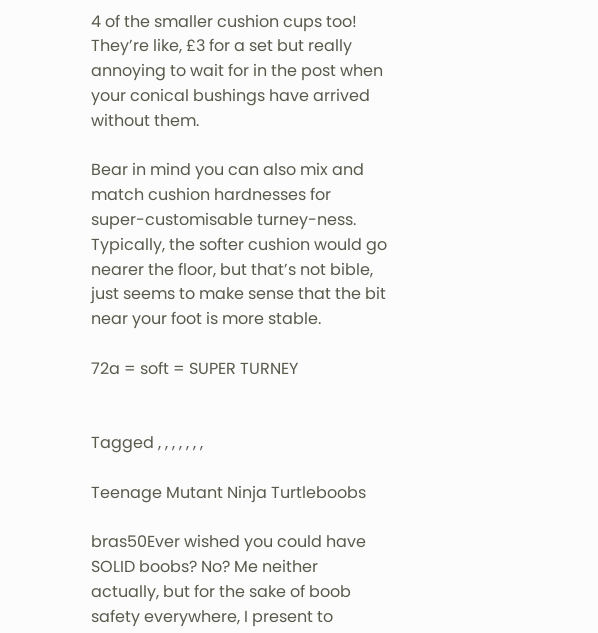4 of the smaller cushion cups too! They’re like, £3 for a set but really annoying to wait for in the post when your conical bushings have arrived without them.

Bear in mind you can also mix and match cushion hardnesses for super-customisable turney-ness. Typically, the softer cushion would go nearer the floor, but that’s not bible, just seems to make sense that the bit near your foot is more stable.

72a = soft = SUPER TURNEY


Tagged , , , , , , ,

Teenage Mutant Ninja Turtleboobs

bras50Ever wished you could have SOLID boobs? No? Me neither actually, but for the sake of boob safety everywhere, I present to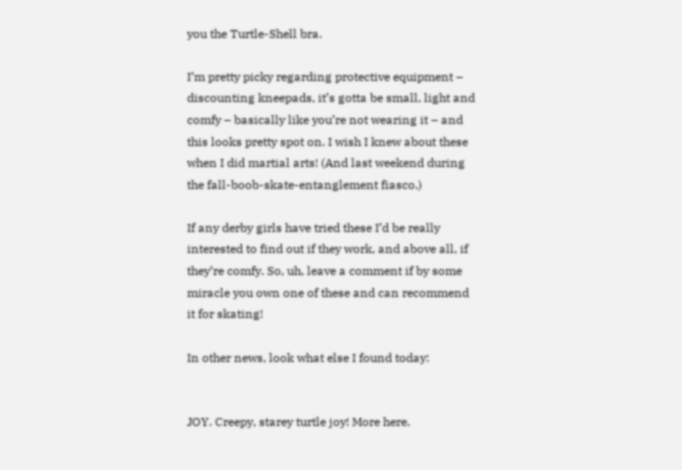you the Turtle-Shell bra.

I’m pretty picky regarding protective equipment – discounting kneepads, it’s gotta be small, light and comfy – basically like you’re not wearing it – and this looks pretty spot on. I wish I knew about these when I did martial arts! (And last weekend during the fall-boob-skate-entanglement fiasco.)

If any derby girls have tried these I’d be really interested to find out if they work, and above all, if they’re comfy. So, uh, leave a comment if by some miracle you own one of these and can recommend it for skating!

In other news, look what else I found today:


JOY. Creepy, starey turtle joy! More here.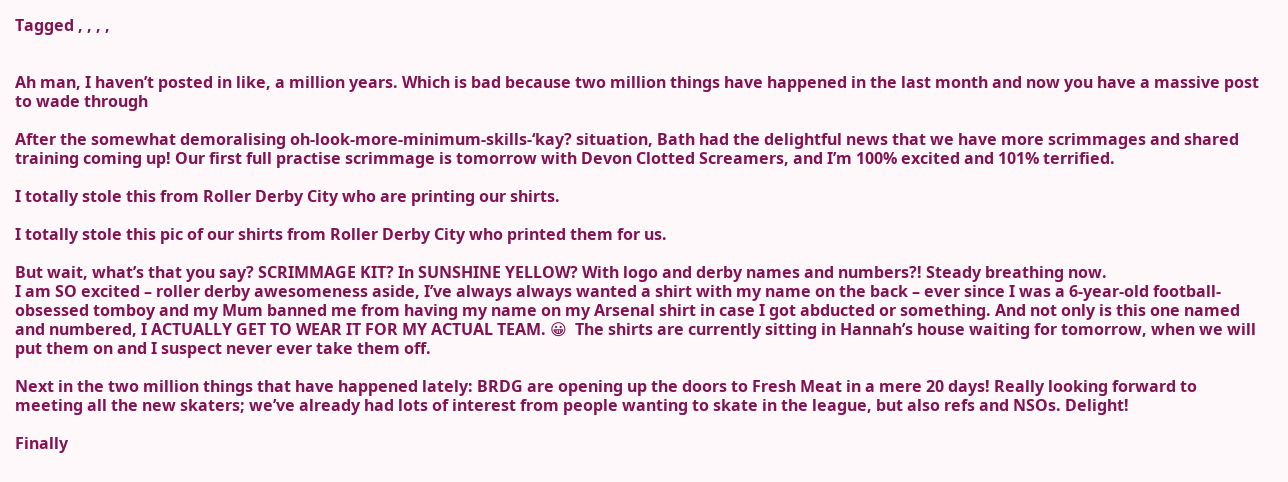Tagged , , , ,


Ah man, I haven’t posted in like, a million years. Which is bad because two million things have happened in the last month and now you have a massive post to wade through

After the somewhat demoralising oh-look-more-minimum-skills-‘kay? situation, Bath had the delightful news that we have more scrimmages and shared training coming up! Our first full practise scrimmage is tomorrow with Devon Clotted Screamers, and I’m 100% excited and 101% terrified.

I totally stole this from Roller Derby City who are printing our shirts.

I totally stole this pic of our shirts from Roller Derby City who printed them for us.

But wait, what’s that you say? SCRIMMAGE KIT? In SUNSHINE YELLOW? With logo and derby names and numbers?! Steady breathing now.
I am SO excited – roller derby awesomeness aside, I’ve always always wanted a shirt with my name on the back – ever since I was a 6-year-old football-obsessed tomboy and my Mum banned me from having my name on my Arsenal shirt in case I got abducted or something. And not only is this one named and numbered, I ACTUALLY GET TO WEAR IT FOR MY ACTUAL TEAM. 😀  The shirts are currently sitting in Hannah’s house waiting for tomorrow, when we will put them on and I suspect never ever take them off.

Next in the two million things that have happened lately: BRDG are opening up the doors to Fresh Meat in a mere 20 days! Really looking forward to meeting all the new skaters; we’ve already had lots of interest from people wanting to skate in the league, but also refs and NSOs. Delight!

Finally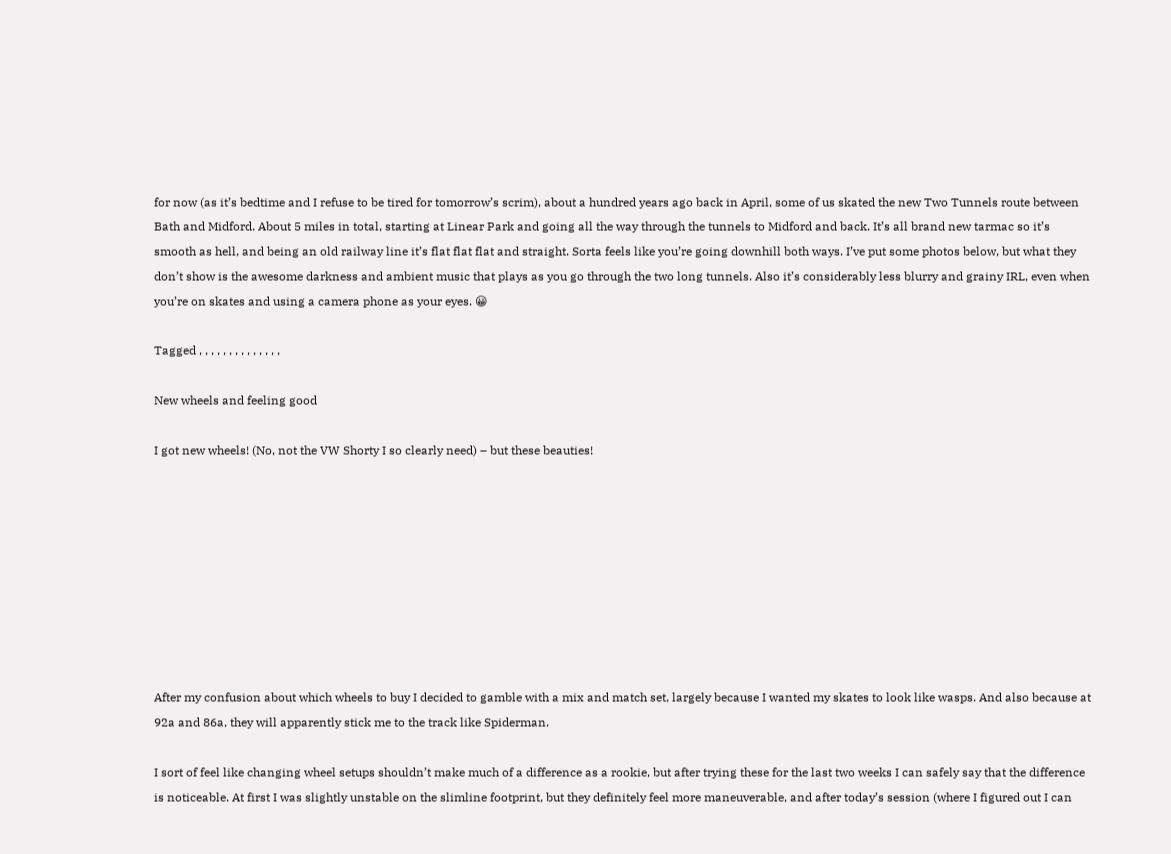for now (as it’s bedtime and I refuse to be tired for tomorrow’s scrim), about a hundred years ago back in April, some of us skated the new Two Tunnels route between Bath and Midford. About 5 miles in total, starting at Linear Park and going all the way through the tunnels to Midford and back. It’s all brand new tarmac so it’s smooth as hell, and being an old railway line it’s flat flat flat and straight. Sorta feels like you’re going downhill both ways. I’ve put some photos below, but what they don’t show is the awesome darkness and ambient music that plays as you go through the two long tunnels. Also it’s considerably less blurry and grainy IRL, even when you’re on skates and using a camera phone as your eyes. 😀

Tagged , , , , , , , , , , , , , ,

New wheels and feeling good

I got new wheels! (No, not the VW Shorty I so clearly need) – but these beauties!









After my confusion about which wheels to buy I decided to gamble with a mix and match set, largely because I wanted my skates to look like wasps. And also because at 92a and 86a, they will apparently stick me to the track like Spiderman.

I sort of feel like changing wheel setups shouldn’t make much of a difference as a rookie, but after trying these for the last two weeks I can safely say that the difference is noticeable. At first I was slightly unstable on the slimline footprint, but they definitely feel more maneuverable, and after today’s session (where I figured out I can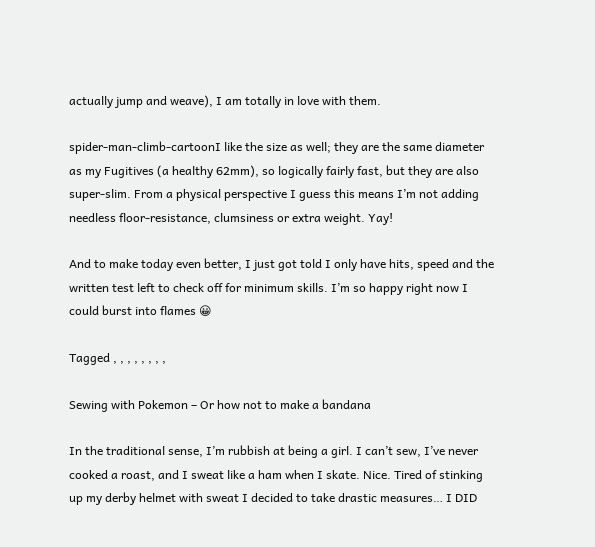actually jump and weave), I am totally in love with them.

spider-man-climb-cartoonI like the size as well; they are the same diameter as my Fugitives (a healthy 62mm), so logically fairly fast, but they are also super-slim. From a physical perspective I guess this means I’m not adding needless floor-resistance, clumsiness or extra weight. Yay!

And to make today even better, I just got told I only have hits, speed and the written test left to check off for minimum skills. I’m so happy right now I could burst into flames 😀

Tagged , , , , , , , ,

Sewing with Pokemon – Or how not to make a bandana

In the traditional sense, I’m rubbish at being a girl. I can’t sew, I’ve never cooked a roast, and I sweat like a ham when I skate. Nice. Tired of stinking up my derby helmet with sweat I decided to take drastic measures… I DID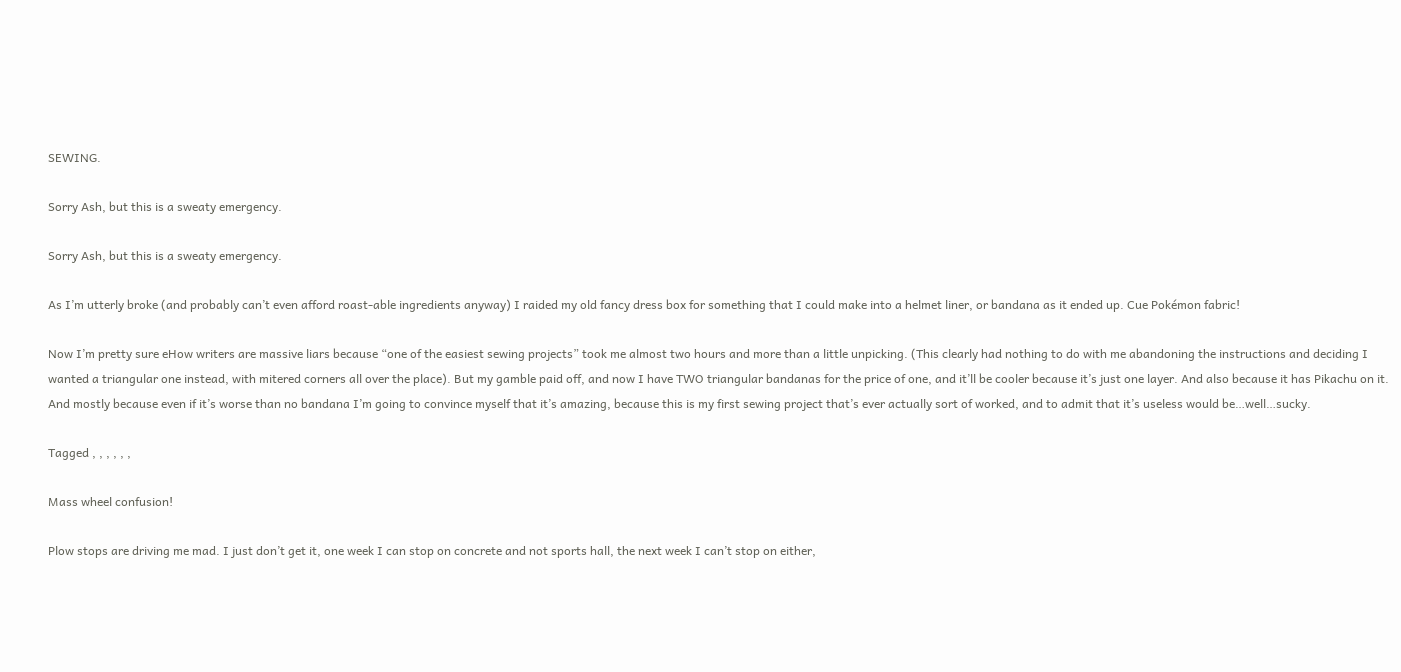SEWING.

Sorry Ash, but this is a sweaty emergency.

Sorry Ash, but this is a sweaty emergency.

As I’m utterly broke (and probably can’t even afford roast-able ingredients anyway) I raided my old fancy dress box for something that I could make into a helmet liner, or bandana as it ended up. Cue Pokémon fabric!

Now I’m pretty sure eHow writers are massive liars because “one of the easiest sewing projects” took me almost two hours and more than a little unpicking. (This clearly had nothing to do with me abandoning the instructions and deciding I wanted a triangular one instead, with mitered corners all over the place). But my gamble paid off, and now I have TWO triangular bandanas for the price of one, and it’ll be cooler because it’s just one layer. And also because it has Pikachu on it. And mostly because even if it’s worse than no bandana I’m going to convince myself that it’s amazing, because this is my first sewing project that’s ever actually sort of worked, and to admit that it’s useless would be…well…sucky.

Tagged , , , , , ,

Mass wheel confusion!

Plow stops are driving me mad. I just don’t get it, one week I can stop on concrete and not sports hall, the next week I can’t stop on either,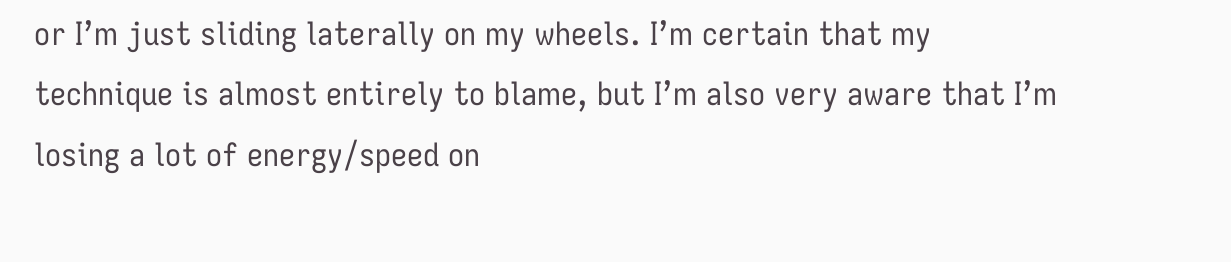or I’m just sliding laterally on my wheels. I’m certain that my technique is almost entirely to blame, but I’m also very aware that I’m losing a lot of energy/speed on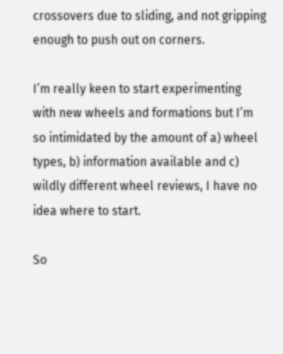crossovers due to sliding, and not gripping enough to push out on corners.

I’m really keen to start experimenting with new wheels and formations but I’m so intimidated by the amount of a) wheel types, b) information available and c) wildly different wheel reviews, I have no idea where to start.

So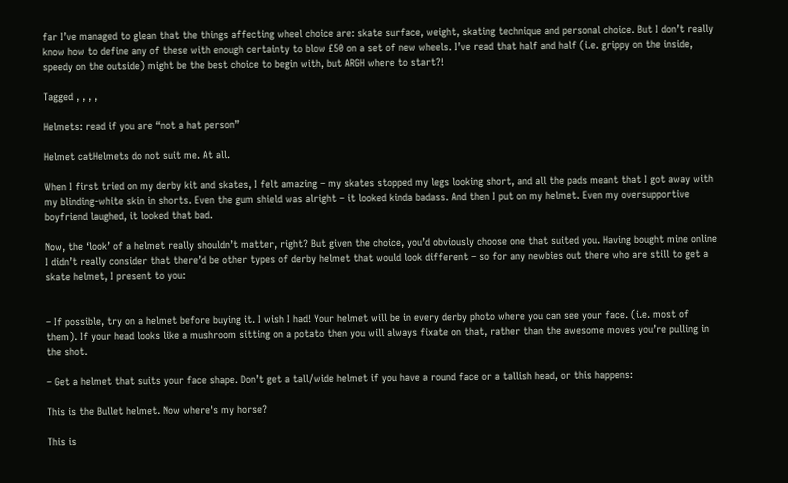far I’ve managed to glean that the things affecting wheel choice are: skate surface, weight, skating technique and personal choice. But I don’t really know how to define any of these with enough certainty to blow £50 on a set of new wheels. I’ve read that half and half (i.e. grippy on the inside, speedy on the outside) might be the best choice to begin with, but ARGH where to start?!

Tagged , , , ,

Helmets: read if you are “not a hat person”

Helmet catHelmets do not suit me. At all.

When I first tried on my derby kit and skates, I felt amazing – my skates stopped my legs looking short, and all the pads meant that I got away with my blinding-white skin in shorts. Even the gum shield was alright – it looked kinda badass. And then I put on my helmet. Even my oversupportive boyfriend laughed, it looked that bad.

Now, the ‘look’ of a helmet really shouldn’t matter, right? But given the choice, you’d obviously choose one that suited you. Having bought mine online I didn’t really consider that there’d be other types of derby helmet that would look different – so for any newbies out there who are still to get a skate helmet, I present to you:


– If possible, try on a helmet before buying it. I wish I had! Your helmet will be in every derby photo where you can see your face. (i.e. most of them). If your head looks like a mushroom sitting on a potato then you will always fixate on that, rather than the awesome moves you’re pulling in the shot.

– Get a helmet that suits your face shape. Don’t get a tall/wide helmet if you have a round face or a tallish head, or this happens:

This is the Bullet helmet. Now where's my horse?

This is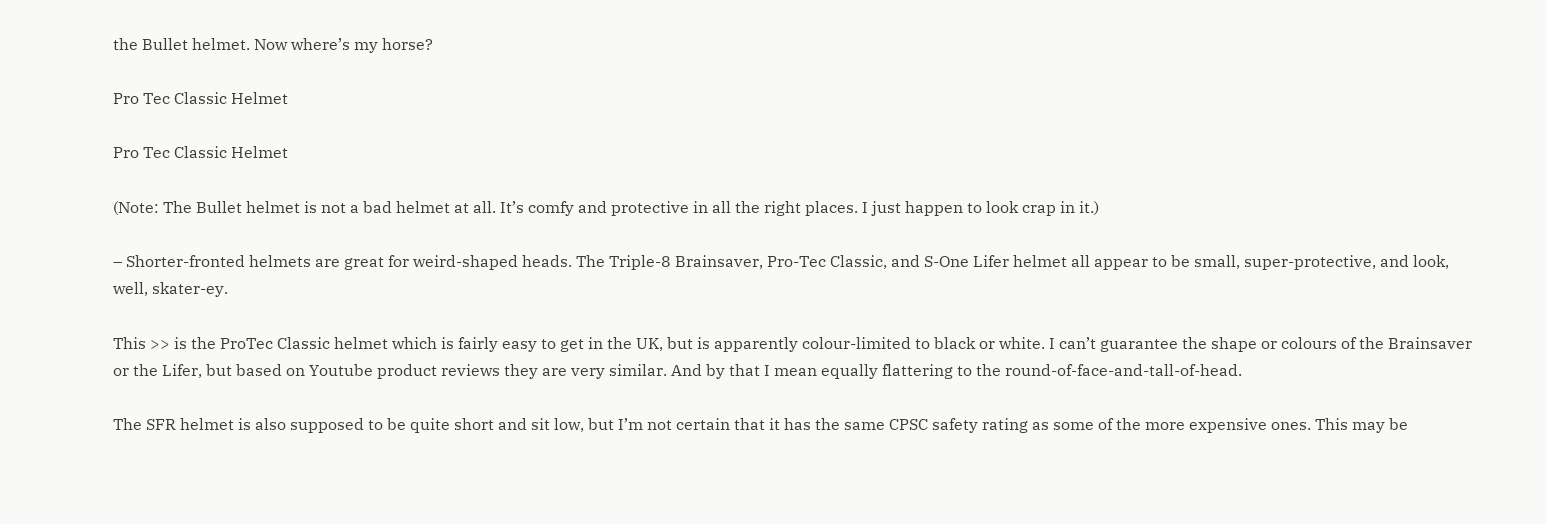the Bullet helmet. Now where’s my horse?

Pro Tec Classic Helmet

Pro Tec Classic Helmet

(Note: The Bullet helmet is not a bad helmet at all. It’s comfy and protective in all the right places. I just happen to look crap in it.)

– Shorter-fronted helmets are great for weird-shaped heads. The Triple-8 Brainsaver, Pro-Tec Classic, and S-One Lifer helmet all appear to be small, super-protective, and look, well, skater-ey.

This >> is the ProTec Classic helmet which is fairly easy to get in the UK, but is apparently colour-limited to black or white. I can’t guarantee the shape or colours of the Brainsaver or the Lifer, but based on Youtube product reviews they are very similar. And by that I mean equally flattering to the round-of-face-and-tall-of-head.

The SFR helmet is also supposed to be quite short and sit low, but I’m not certain that it has the same CPSC safety rating as some of the more expensive ones. This may be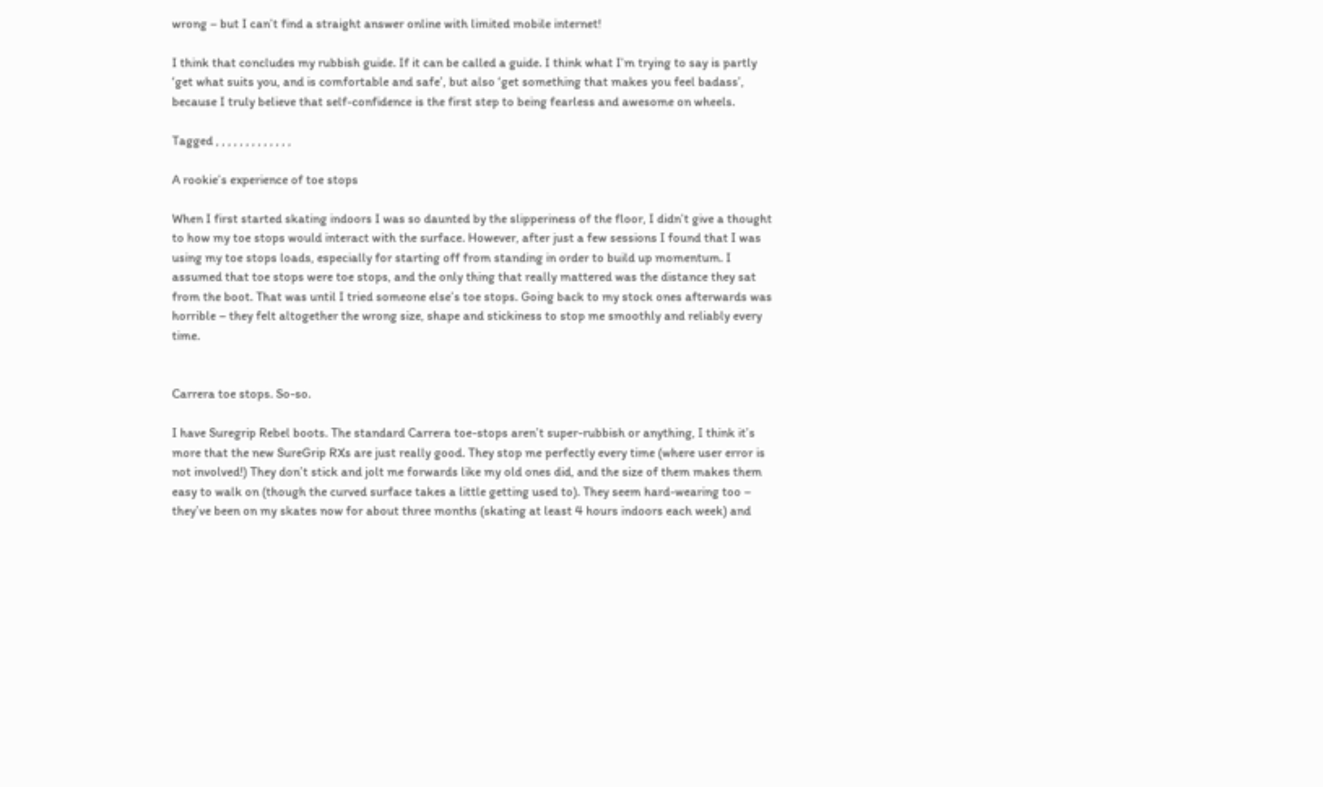wrong – but I can’t find a straight answer online with limited mobile internet!

I think that concludes my rubbish guide. If it can be called a guide. I think what I’m trying to say is partly ‘get what suits you, and is comfortable and safe’, but also ‘get something that makes you feel badass’, because I truly believe that self-confidence is the first step to being fearless and awesome on wheels.

Tagged , , , , , , , , , , , , ,

A rookie’s experience of toe stops

When I first started skating indoors I was so daunted by the slipperiness of the floor, I didn’t give a thought to how my toe stops would interact with the surface. However, after just a few sessions I found that I was using my toe stops loads, especially for starting off from standing in order to build up momentum. I assumed that toe stops were toe stops, and the only thing that really mattered was the distance they sat from the boot. That was until I tried someone else’s toe stops. Going back to my stock ones afterwards was horrible – they felt altogether the wrong size, shape and stickiness to stop me smoothly and reliably every time.


Carrera toe stops. So-so.

I have Suregrip Rebel boots. The standard Carrera toe-stops aren’t super-rubbish or anything, I think it’s more that the new SureGrip RXs are just really good. They stop me perfectly every time (where user error is not involved!) They don’t stick and jolt me forwards like my old ones did, and the size of them makes them easy to walk on (though the curved surface takes a little getting used to). They seem hard-wearing too – they’ve been on my skates now for about three months (skating at least 4 hours indoors each week) and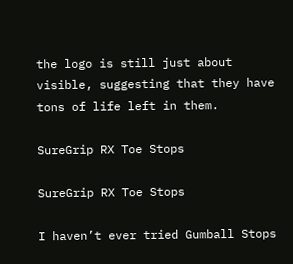the logo is still just about visible, suggesting that they have tons of life left in them.

SureGrip RX Toe Stops

SureGrip RX Toe Stops

I haven’t ever tried Gumball Stops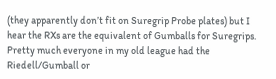(they apparently don’t fit on Suregrip Probe plates) but I hear the RXs are the equivalent of Gumballs for Suregrips. Pretty much everyone in my old league had the Riedell/Gumball or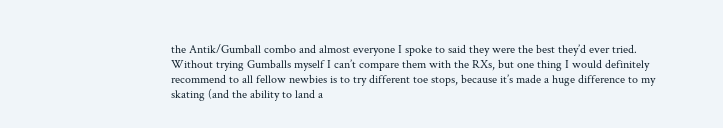the Antik/Gumball combo and almost everyone I spoke to said they were the best they’d ever tried. Without trying Gumballs myself I can’t compare them with the RXs, but one thing I would definitely recommend to all fellow newbies is to try different toe stops, because it’s made a huge difference to my skating (and the ability to land a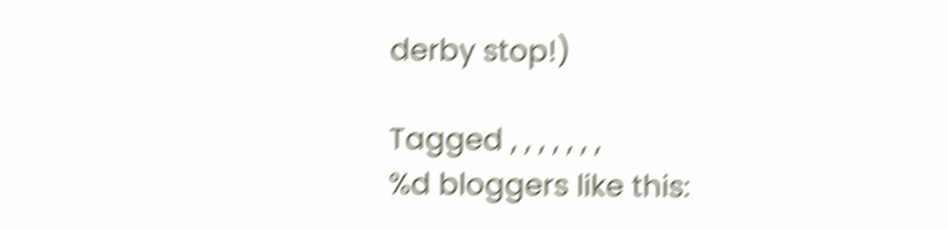derby stop!)

Tagged , , , , , , ,
%d bloggers like this: